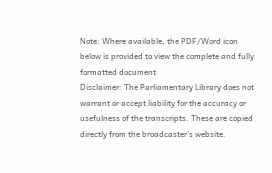Note: Where available, the PDF/Word icon below is provided to view the complete and fully formatted document
Disclaimer: The Parliamentary Library does not warrant or accept liability for the accuracy or usefulness of the transcripts. These are copied directly from the broadcaster's website.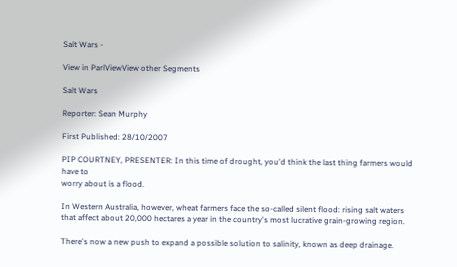Salt Wars -

View in ParlViewView other Segments

Salt Wars

Reporter: Sean Murphy

First Published: 28/10/2007

PIP COURTNEY, PRESENTER: In this time of drought, you'd think the last thing farmers would have to
worry about is a flood.

In Western Australia, however, wheat farmers face the so-called silent flood: rising salt waters
that affect about 20,000 hectares a year in the country's most lucrative grain-growing region.

There's now a new push to expand a possible solution to salinity, known as deep drainage.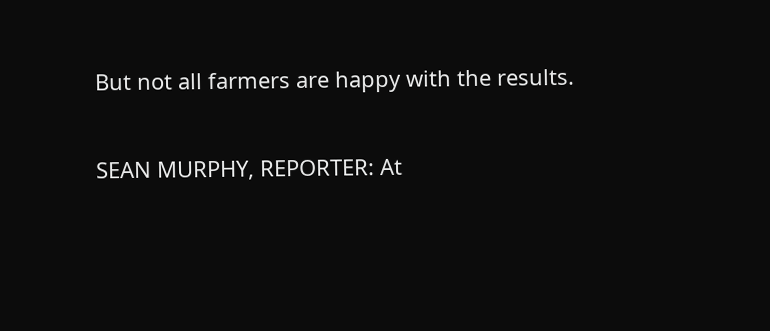But not all farmers are happy with the results.

SEAN MURPHY, REPORTER: At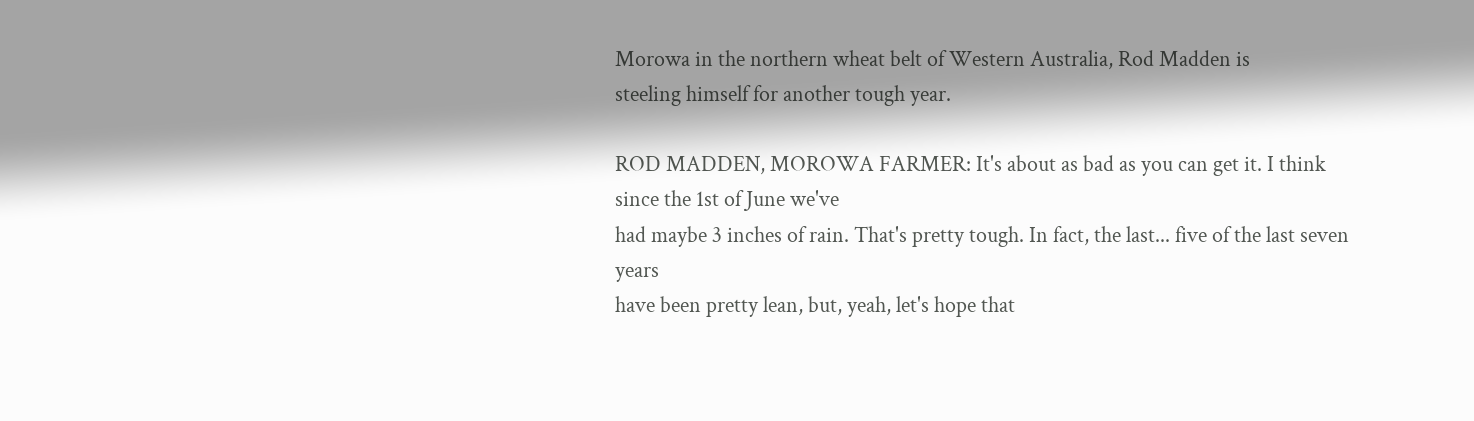Morowa in the northern wheat belt of Western Australia, Rod Madden is
steeling himself for another tough year.

ROD MADDEN, MOROWA FARMER: It's about as bad as you can get it. I think since the 1st of June we've
had maybe 3 inches of rain. That's pretty tough. In fact, the last... five of the last seven years
have been pretty lean, but, yeah, let's hope that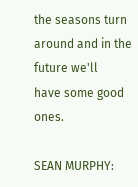the seasons turn around and in the future we'll
have some good ones.

SEAN MURPHY: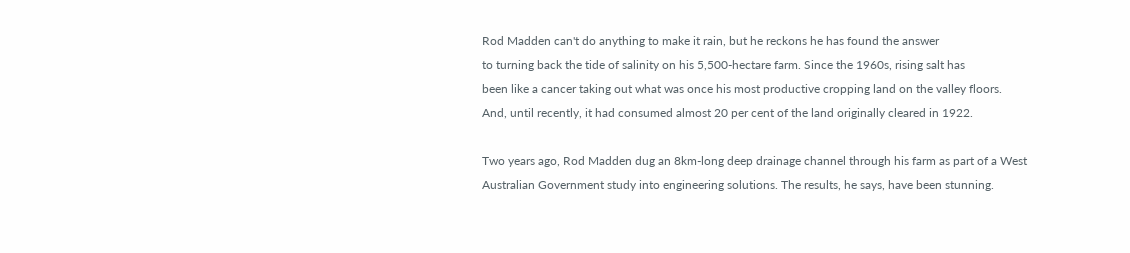Rod Madden can't do anything to make it rain, but he reckons he has found the answer
to turning back the tide of salinity on his 5,500-hectare farm. Since the 1960s, rising salt has
been like a cancer taking out what was once his most productive cropping land on the valley floors.
And, until recently, it had consumed almost 20 per cent of the land originally cleared in 1922.

Two years ago, Rod Madden dug an 8km-long deep drainage channel through his farm as part of a West
Australian Government study into engineering solutions. The results, he says, have been stunning.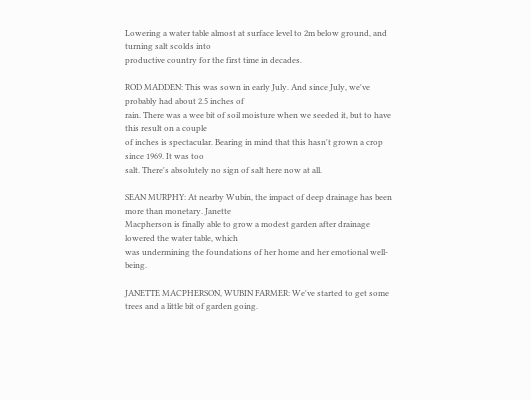Lowering a water table almost at surface level to 2m below ground, and turning salt scolds into
productive country for the first time in decades.

ROD MADDEN: This was sown in early July. And since July, we've probably had about 2.5 inches of
rain. There was a wee bit of soil moisture when we seeded it, but to have this result on a couple
of inches is spectacular. Bearing in mind that this hasn't grown a crop since 1969. It was too
salt. There's absolutely no sign of salt here now at all.

SEAN MURPHY: At nearby Wubin, the impact of deep drainage has been more than monetary. Janette
Macpherson is finally able to grow a modest garden after drainage lowered the water table, which
was undermining the foundations of her home and her emotional well-being.

JANETTE MACPHERSON, WUBIN FARMER: We've started to get some trees and a little bit of garden going.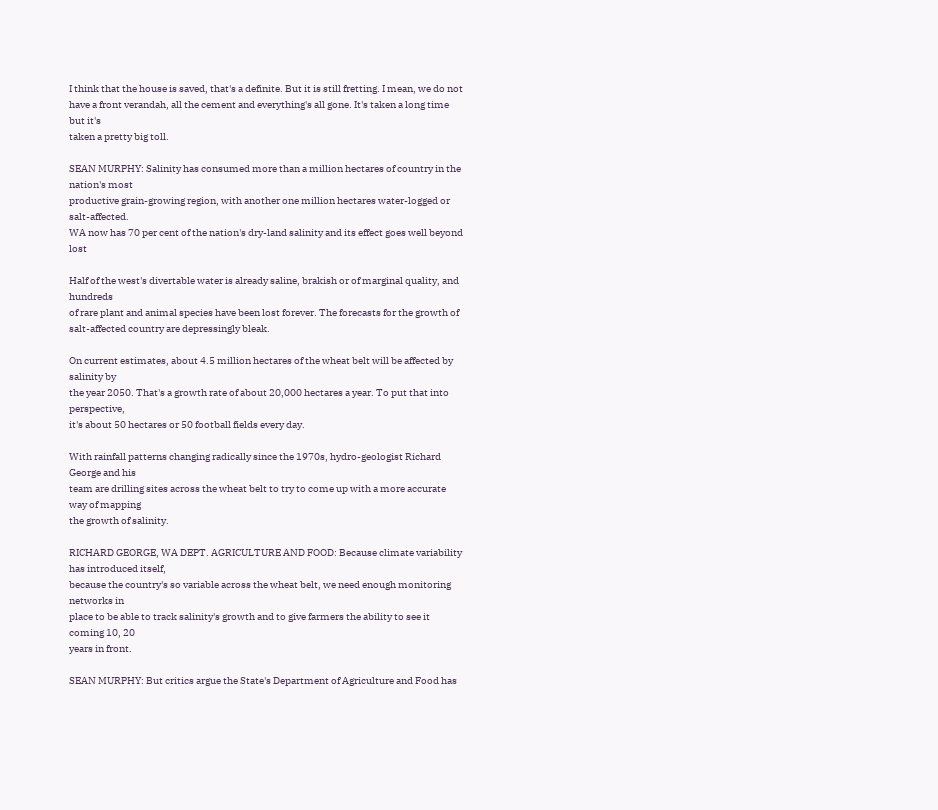I think that the house is saved, that's a definite. But it is still fretting. I mean, we do not
have a front verandah, all the cement and everything's all gone. It's taken a long time but it's
taken a pretty big toll.

SEAN MURPHY: Salinity has consumed more than a million hectares of country in the nation's most
productive grain-growing region, with another one million hectares water-logged or salt-affected.
WA now has 70 per cent of the nation's dry-land salinity and its effect goes well beyond lost

Half of the west's divertable water is already saline, brakish or of marginal quality, and hundreds
of rare plant and animal species have been lost forever. The forecasts for the growth of
salt-affected country are depressingly bleak.

On current estimates, about 4.5 million hectares of the wheat belt will be affected by salinity by
the year 2050. That's a growth rate of about 20,000 hectares a year. To put that into perspective,
it's about 50 hectares or 50 football fields every day.

With rainfall patterns changing radically since the 1970s, hydro-geologist Richard George and his
team are drilling sites across the wheat belt to try to come up with a more accurate way of mapping
the growth of salinity.

RICHARD GEORGE, WA DEPT. AGRICULTURE AND FOOD: Because climate variability has introduced itself,
because the country's so variable across the wheat belt, we need enough monitoring networks in
place to be able to track salinity's growth and to give farmers the ability to see it coming 10, 20
years in front.

SEAN MURPHY: But critics argue the State's Department of Agriculture and Food has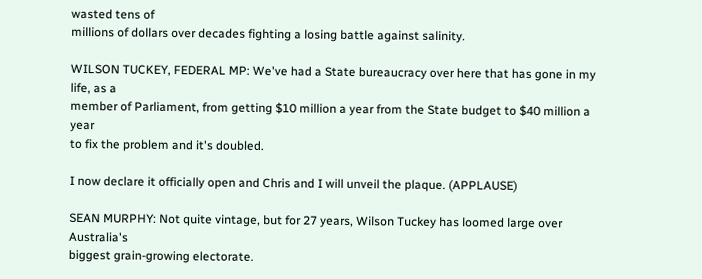wasted tens of
millions of dollars over decades fighting a losing battle against salinity.

WILSON TUCKEY, FEDERAL MP: We've had a State bureaucracy over here that has gone in my life, as a
member of Parliament, from getting $10 million a year from the State budget to $40 million a year
to fix the problem and it's doubled.

I now declare it officially open and Chris and I will unveil the plaque. (APPLAUSE)

SEAN MURPHY: Not quite vintage, but for 27 years, Wilson Tuckey has loomed large over Australia's
biggest grain-growing electorate.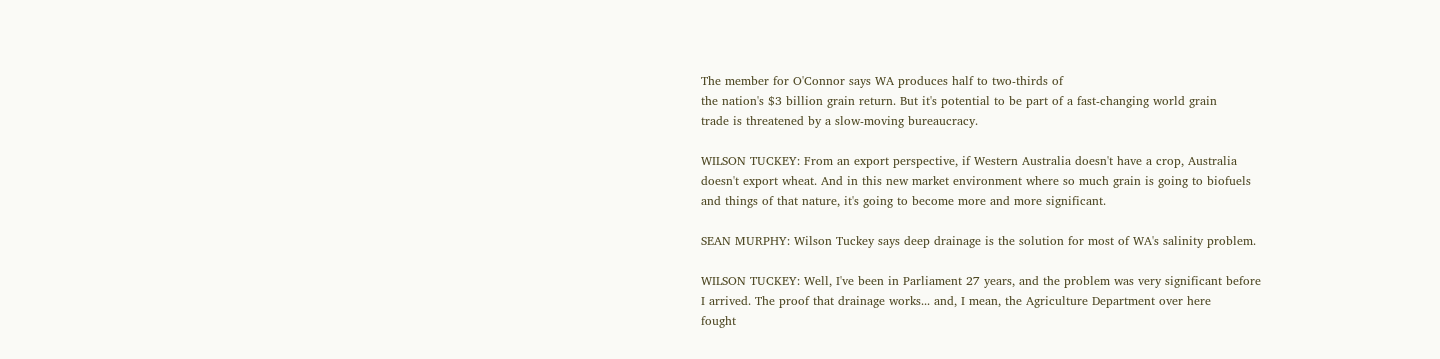The member for O'Connor says WA produces half to two-thirds of
the nation's $3 billion grain return. But it's potential to be part of a fast-changing world grain
trade is threatened by a slow-moving bureaucracy.

WILSON TUCKEY: From an export perspective, if Western Australia doesn't have a crop, Australia
doesn't export wheat. And in this new market environment where so much grain is going to biofuels
and things of that nature, it's going to become more and more significant.

SEAN MURPHY: Wilson Tuckey says deep drainage is the solution for most of WA's salinity problem.

WILSON TUCKEY: Well, I've been in Parliament 27 years, and the problem was very significant before
I arrived. The proof that drainage works... and, I mean, the Agriculture Department over here
fought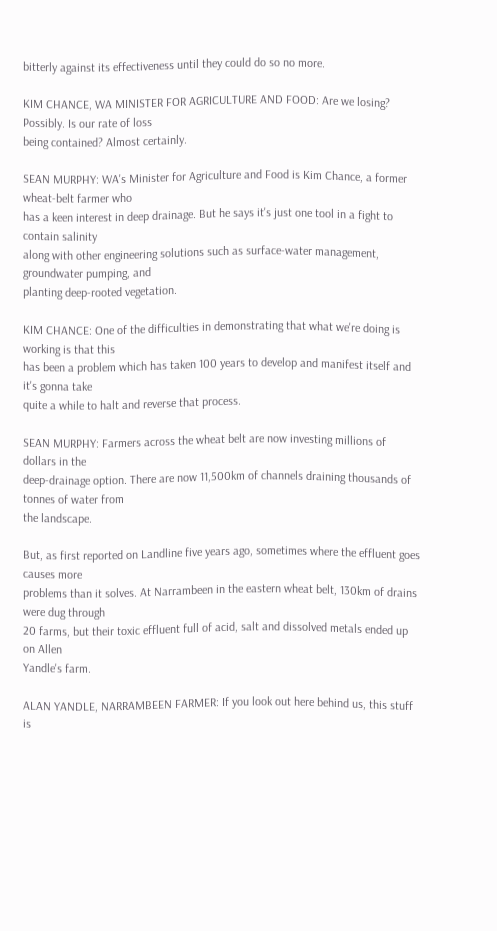bitterly against its effectiveness until they could do so no more.

KIM CHANCE, WA MINISTER FOR AGRICULTURE AND FOOD: Are we losing? Possibly. Is our rate of loss
being contained? Almost certainly.

SEAN MURPHY: WA's Minister for Agriculture and Food is Kim Chance, a former wheat-belt farmer who
has a keen interest in deep drainage. But he says it's just one tool in a fight to contain salinity
along with other engineering solutions such as surface-water management, groundwater pumping, and
planting deep-rooted vegetation.

KIM CHANCE: One of the difficulties in demonstrating that what we're doing is working is that this
has been a problem which has taken 100 years to develop and manifest itself and it's gonna take
quite a while to halt and reverse that process.

SEAN MURPHY: Farmers across the wheat belt are now investing millions of dollars in the
deep-drainage option. There are now 11,500km of channels draining thousands of tonnes of water from
the landscape.

But, as first reported on Landline five years ago, sometimes where the effluent goes causes more
problems than it solves. At Narrambeen in the eastern wheat belt, 130km of drains were dug through
20 farms, but their toxic effluent full of acid, salt and dissolved metals ended up on Allen
Yandle's farm.

ALAN YANDLE, NARRAMBEEN FARMER: If you look out here behind us, this stuff is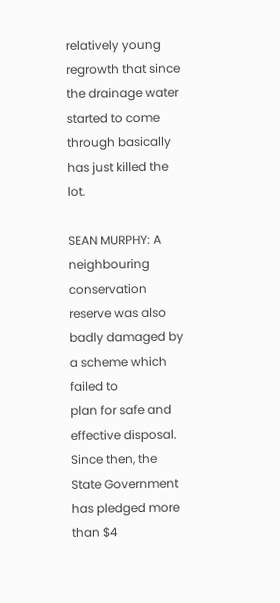relatively young
regrowth that since the drainage water started to come through basically has just killed the lot.

SEAN MURPHY: A neighbouring conservation reserve was also badly damaged by a scheme which failed to
plan for safe and effective disposal. Since then, the State Government has pledged more than $4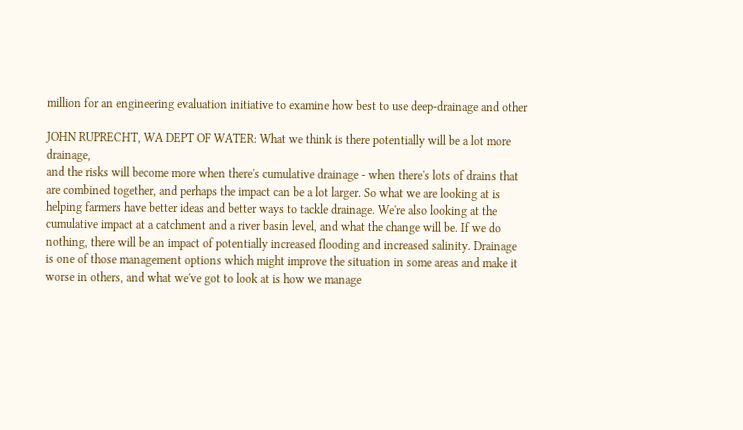million for an engineering evaluation initiative to examine how best to use deep-drainage and other

JOHN RUPRECHT, WA DEPT OF WATER: What we think is there potentially will be a lot more drainage,
and the risks will become more when there's cumulative drainage - when there's lots of drains that
are combined together, and perhaps the impact can be a lot larger. So what we are looking at is
helping farmers have better ideas and better ways to tackle drainage. We're also looking at the
cumulative impact at a catchment and a river basin level, and what the change will be. If we do
nothing, there will be an impact of potentially increased flooding and increased salinity. Drainage
is one of those management options which might improve the situation in some areas and make it
worse in others, and what we've got to look at is how we manage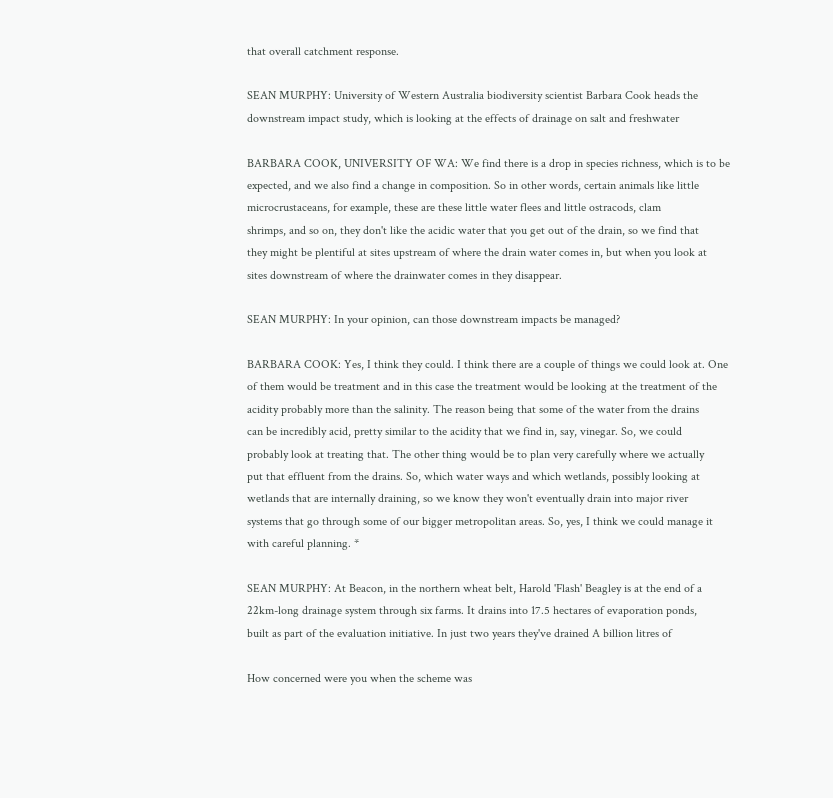that overall catchment response.

SEAN MURPHY: University of Western Australia biodiversity scientist Barbara Cook heads the
downstream impact study, which is looking at the effects of drainage on salt and freshwater

BARBARA COOK, UNIVERSITY OF WA: We find there is a drop in species richness, which is to be
expected, and we also find a change in composition. So in other words, certain animals like little
microcrustaceans, for example, these are these little water flees and little ostracods, clam
shrimps, and so on, they don't like the acidic water that you get out of the drain, so we find that
they might be plentiful at sites upstream of where the drain water comes in, but when you look at
sites downstream of where the drainwater comes in they disappear.

SEAN MURPHY: In your opinion, can those downstream impacts be managed?

BARBARA COOK: Yes, I think they could. I think there are a couple of things we could look at. One
of them would be treatment and in this case the treatment would be looking at the treatment of the
acidity probably more than the salinity. The reason being that some of the water from the drains
can be incredibly acid, pretty similar to the acidity that we find in, say, vinegar. So, we could
probably look at treating that. The other thing would be to plan very carefully where we actually
put that effluent from the drains. So, which water ways and which wetlands, possibly looking at
wetlands that are internally draining, so we know they won't eventually drain into major river
systems that go through some of our bigger metropolitan areas. So, yes, I think we could manage it
with careful planning. *

SEAN MURPHY: At Beacon, in the northern wheat belt, Harold 'Flash' Beagley is at the end of a
22km-long drainage system through six farms. It drains into 17.5 hectares of evaporation ponds,
built as part of the evaluation initiative. In just two years they've drained A billion litres of

How concerned were you when the scheme was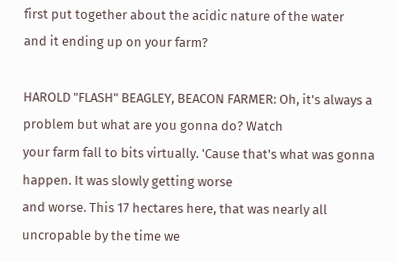first put together about the acidic nature of the water
and it ending up on your farm?

HAROLD "FLASH" BEAGLEY, BEACON FARMER: Oh, it's always a problem but what are you gonna do? Watch
your farm fall to bits virtually. 'Cause that's what was gonna happen. It was slowly getting worse
and worse. This 17 hectares here, that was nearly all uncropable by the time we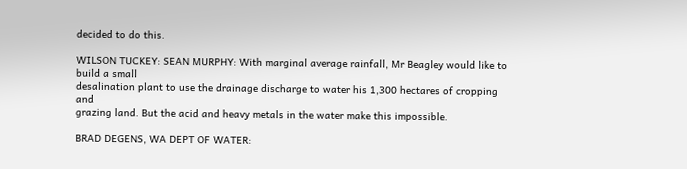decided to do this.

WILSON TUCKEY: SEAN MURPHY: With marginal average rainfall, Mr Beagley would like to build a small
desalination plant to use the drainage discharge to water his 1,300 hectares of cropping and
grazing land. But the acid and heavy metals in the water make this impossible.

BRAD DEGENS, WA DEPT OF WATER: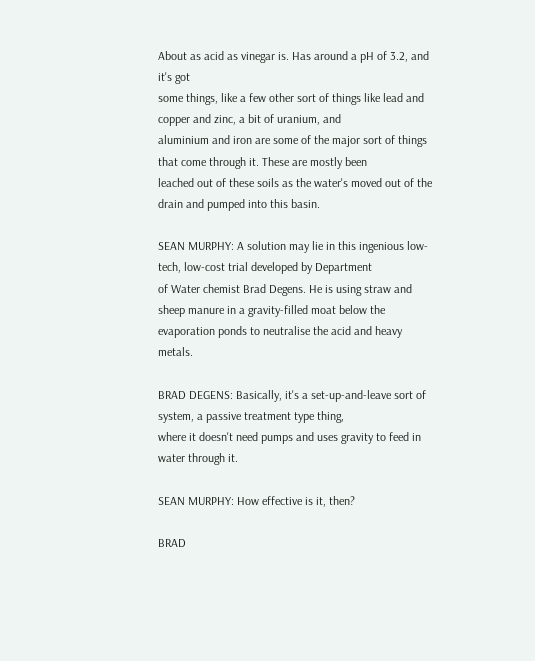About as acid as vinegar is. Has around a pH of 3.2, and it's got
some things, like a few other sort of things like lead and copper and zinc, a bit of uranium, and
aluminium and iron are some of the major sort of things that come through it. These are mostly been
leached out of these soils as the water's moved out of the drain and pumped into this basin.

SEAN MURPHY: A solution may lie in this ingenious low-tech, low-cost trial developed by Department
of Water chemist Brad Degens. He is using straw and sheep manure in a gravity-filled moat below the
evaporation ponds to neutralise the acid and heavy metals.

BRAD DEGENS: Basically, it's a set-up-and-leave sort of system, a passive treatment type thing,
where it doesn't need pumps and uses gravity to feed in water through it.

SEAN MURPHY: How effective is it, then?

BRAD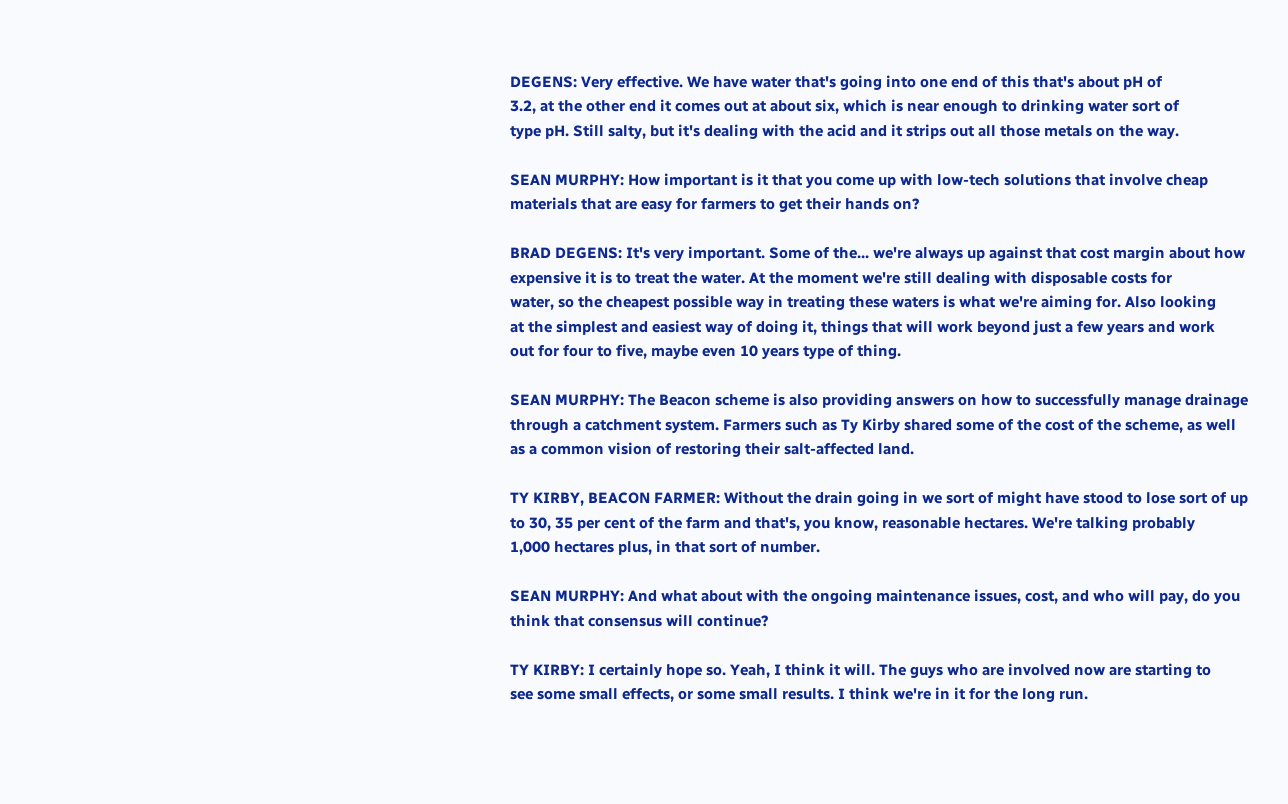DEGENS: Very effective. We have water that's going into one end of this that's about pH of
3.2, at the other end it comes out at about six, which is near enough to drinking water sort of
type pH. Still salty, but it's dealing with the acid and it strips out all those metals on the way.

SEAN MURPHY: How important is it that you come up with low-tech solutions that involve cheap
materials that are easy for farmers to get their hands on?

BRAD DEGENS: It's very important. Some of the... we're always up against that cost margin about how
expensive it is to treat the water. At the moment we're still dealing with disposable costs for
water, so the cheapest possible way in treating these waters is what we're aiming for. Also looking
at the simplest and easiest way of doing it, things that will work beyond just a few years and work
out for four to five, maybe even 10 years type of thing.

SEAN MURPHY: The Beacon scheme is also providing answers on how to successfully manage drainage
through a catchment system. Farmers such as Ty Kirby shared some of the cost of the scheme, as well
as a common vision of restoring their salt-affected land.

TY KIRBY, BEACON FARMER: Without the drain going in we sort of might have stood to lose sort of up
to 30, 35 per cent of the farm and that's, you know, reasonable hectares. We're talking probably
1,000 hectares plus, in that sort of number.

SEAN MURPHY: And what about with the ongoing maintenance issues, cost, and who will pay, do you
think that consensus will continue?

TY KIRBY: I certainly hope so. Yeah, I think it will. The guys who are involved now are starting to
see some small effects, or some small results. I think we're in it for the long run.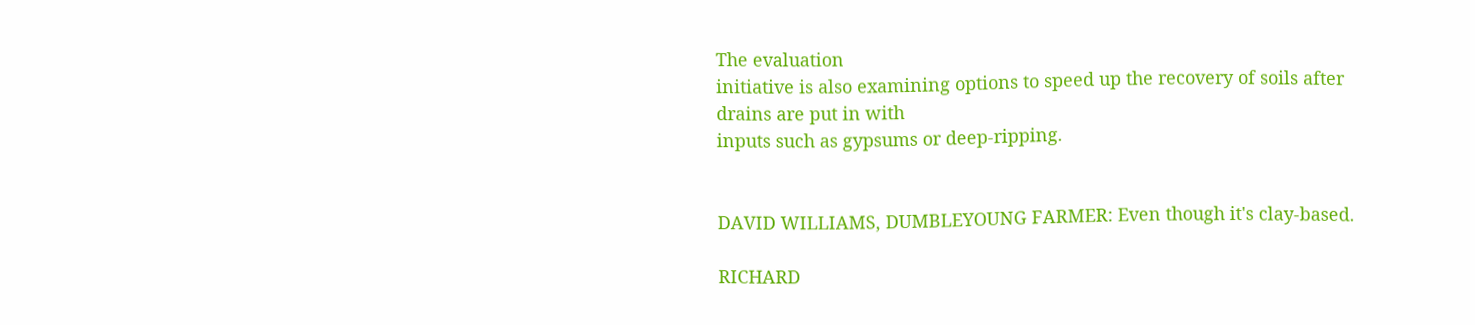The evaluation
initiative is also examining options to speed up the recovery of soils after drains are put in with
inputs such as gypsums or deep-ripping.


DAVID WILLIAMS, DUMBLEYOUNG FARMER: Even though it's clay-based.

RICHARD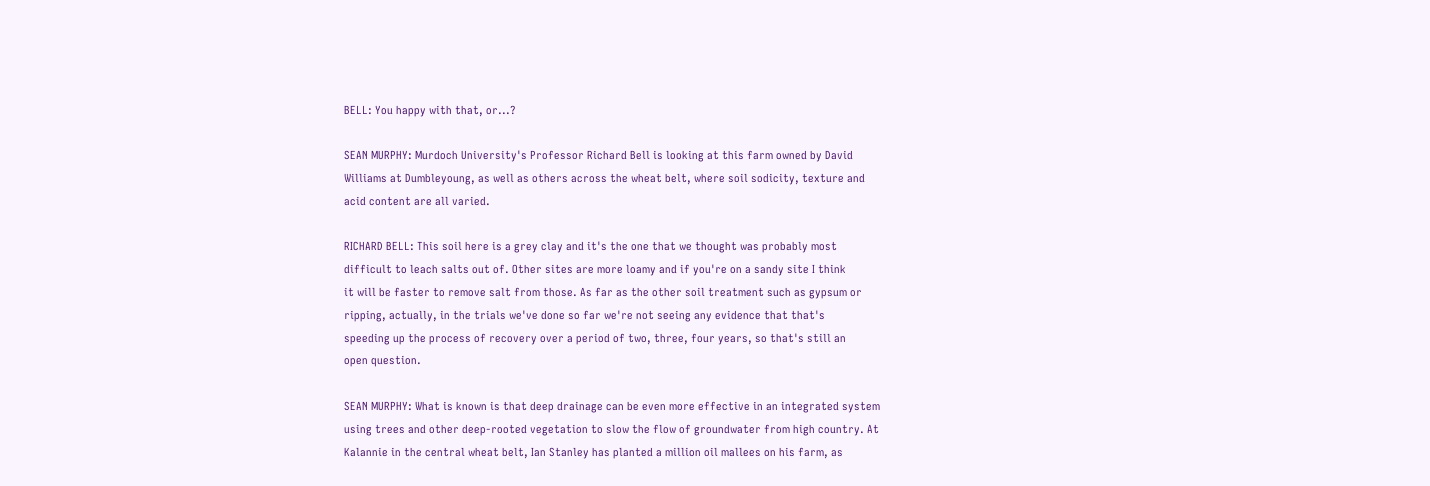BELL: You happy with that, or...?

SEAN MURPHY: Murdoch University's Professor Richard Bell is looking at this farm owned by David
Williams at Dumbleyoung, as well as others across the wheat belt, where soil sodicity, texture and
acid content are all varied.

RICHARD BELL: This soil here is a grey clay and it's the one that we thought was probably most
difficult to leach salts out of. Other sites are more loamy and if you're on a sandy site I think
it will be faster to remove salt from those. As far as the other soil treatment such as gypsum or
ripping, actually, in the trials we've done so far we're not seeing any evidence that that's
speeding up the process of recovery over a period of two, three, four years, so that's still an
open question.

SEAN MURPHY: What is known is that deep drainage can be even more effective in an integrated system
using trees and other deep-rooted vegetation to slow the flow of groundwater from high country. At
Kalannie in the central wheat belt, Ian Stanley has planted a million oil mallees on his farm, as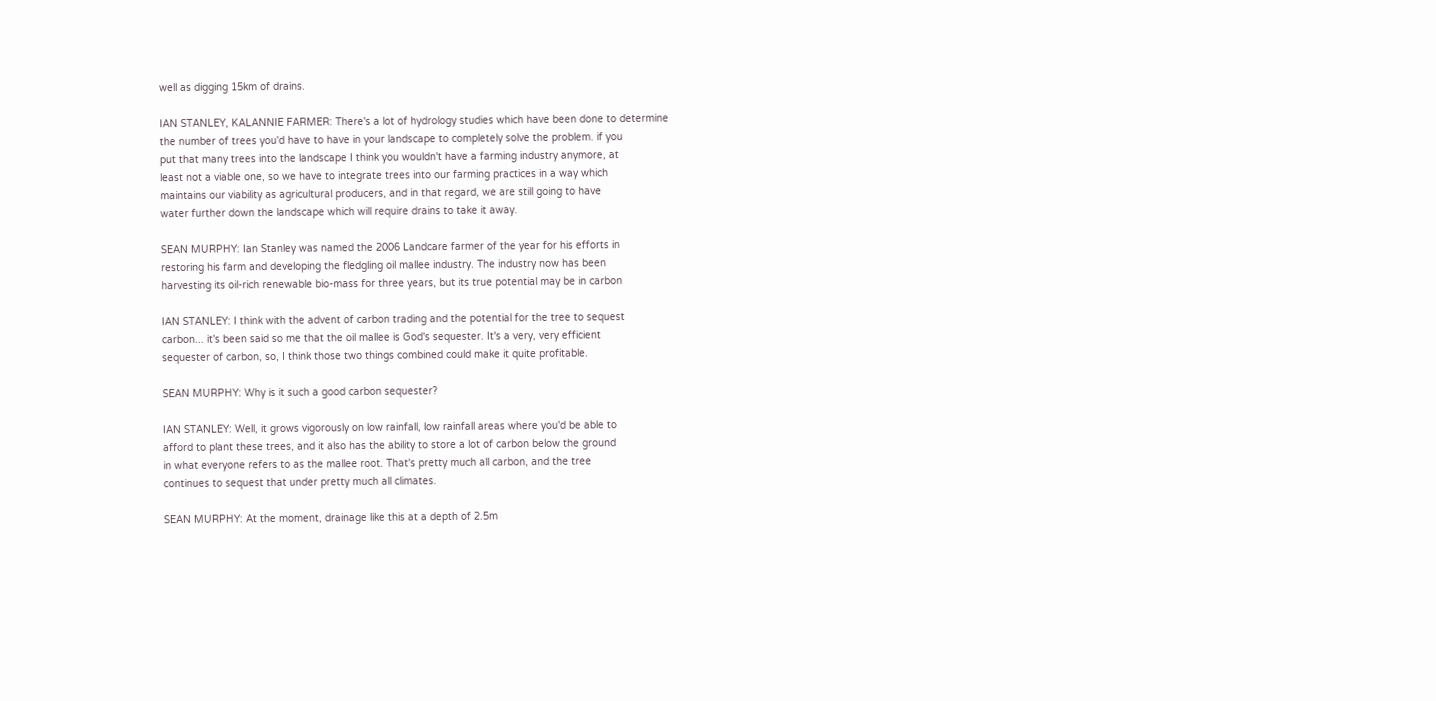well as digging 15km of drains.

IAN STANLEY, KALANNIE FARMER: There's a lot of hydrology studies which have been done to determine
the number of trees you'd have to have in your landscape to completely solve the problem. if you
put that many trees into the landscape I think you wouldn't have a farming industry anymore, at
least not a viable one, so we have to integrate trees into our farming practices in a way which
maintains our viability as agricultural producers, and in that regard, we are still going to have
water further down the landscape which will require drains to take it away.

SEAN MURPHY: Ian Stanley was named the 2006 Landcare farmer of the year for his efforts in
restoring his farm and developing the fledgling oil mallee industry. The industry now has been
harvesting its oil-rich renewable bio-mass for three years, but its true potential may be in carbon

IAN STANLEY: I think with the advent of carbon trading and the potential for the tree to sequest
carbon... it's been said so me that the oil mallee is God's sequester. It's a very, very efficient
sequester of carbon, so, I think those two things combined could make it quite profitable.

SEAN MURPHY: Why is it such a good carbon sequester?

IAN STANLEY: Well, it grows vigorously on low rainfall, low rainfall areas where you'd be able to
afford to plant these trees, and it also has the ability to store a lot of carbon below the ground
in what everyone refers to as the mallee root. That's pretty much all carbon, and the tree
continues to sequest that under pretty much all climates.

SEAN MURPHY: At the moment, drainage like this at a depth of 2.5m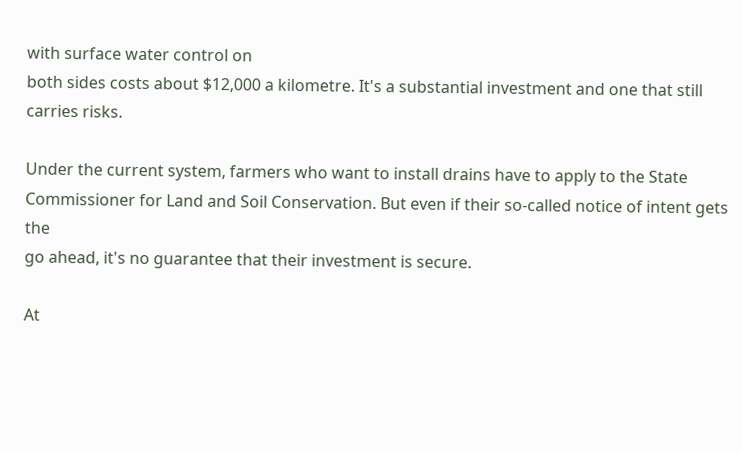with surface water control on
both sides costs about $12,000 a kilometre. It's a substantial investment and one that still
carries risks.

Under the current system, farmers who want to install drains have to apply to the State
Commissioner for Land and Soil Conservation. But even if their so-called notice of intent gets the
go ahead, it's no guarantee that their investment is secure.

At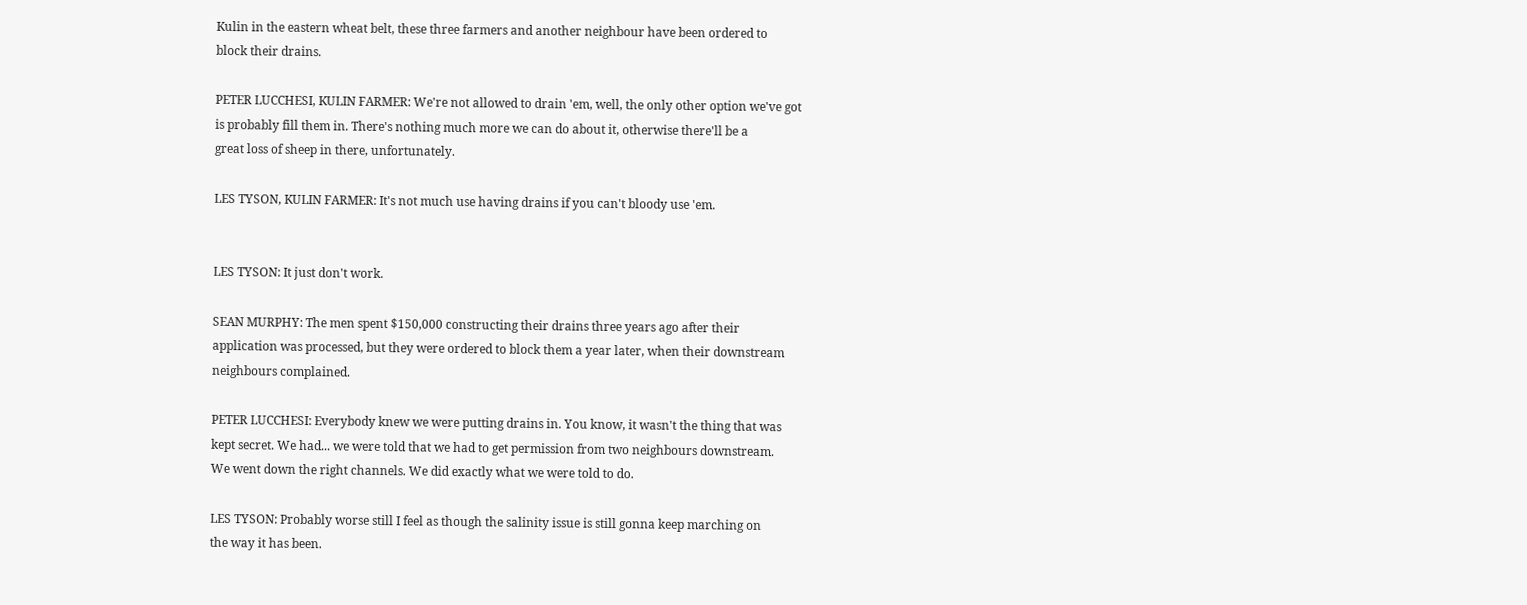Kulin in the eastern wheat belt, these three farmers and another neighbour have been ordered to
block their drains.

PETER LUCCHESI, KULIN FARMER: We're not allowed to drain 'em, well, the only other option we've got
is probably fill them in. There's nothing much more we can do about it, otherwise there'll be a
great loss of sheep in there, unfortunately.

LES TYSON, KULIN FARMER: It's not much use having drains if you can't bloody use 'em.


LES TYSON: It just don't work.

SEAN MURPHY: The men spent $150,000 constructing their drains three years ago after their
application was processed, but they were ordered to block them a year later, when their downstream
neighbours complained.

PETER LUCCHESI: Everybody knew we were putting drains in. You know, it wasn't the thing that was
kept secret. We had... we were told that we had to get permission from two neighbours downstream.
We went down the right channels. We did exactly what we were told to do.

LES TYSON: Probably worse still I feel as though the salinity issue is still gonna keep marching on
the way it has been.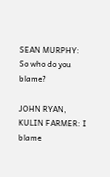SEAN MURPHY: So who do you blame?

JOHN RYAN, KULIN FARMER: I blame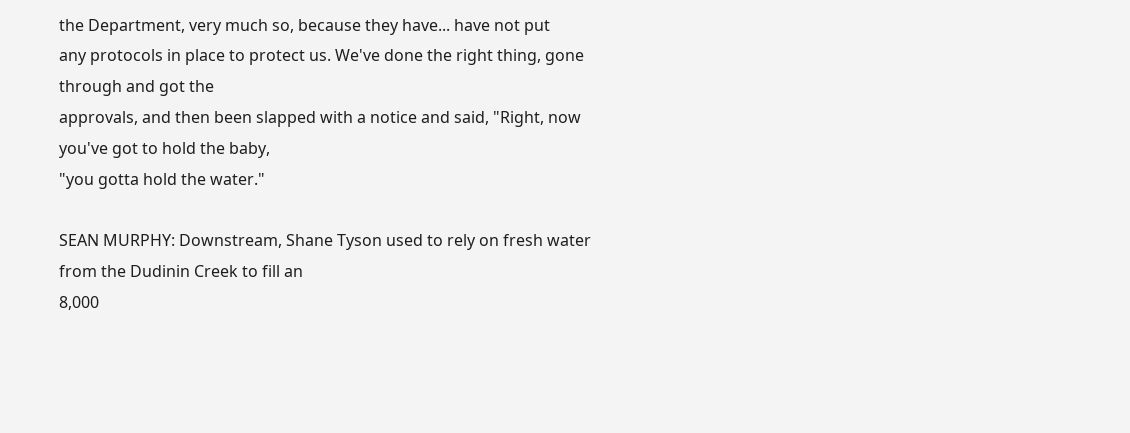the Department, very much so, because they have... have not put
any protocols in place to protect us. We've done the right thing, gone through and got the
approvals, and then been slapped with a notice and said, "Right, now you've got to hold the baby,
"you gotta hold the water."

SEAN MURPHY: Downstream, Shane Tyson used to rely on fresh water from the Dudinin Creek to fill an
8,000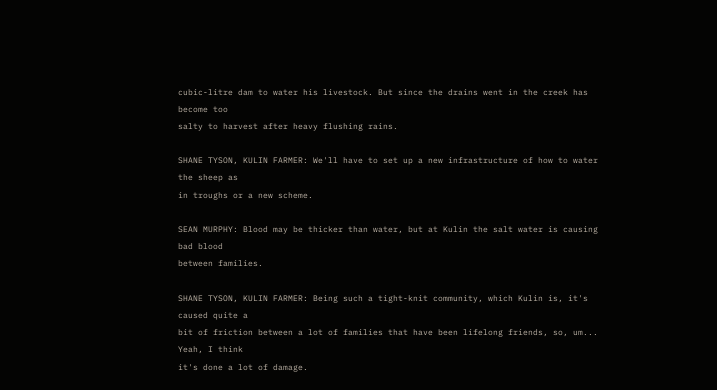cubic-litre dam to water his livestock. But since the drains went in the creek has become too
salty to harvest after heavy flushing rains.

SHANE TYSON, KULIN FARMER: We'll have to set up a new infrastructure of how to water the sheep as
in troughs or a new scheme.

SEAN MURPHY: Blood may be thicker than water, but at Kulin the salt water is causing bad blood
between families.

SHANE TYSON, KULIN FARMER: Being such a tight-knit community, which Kulin is, it's caused quite a
bit of friction between a lot of families that have been lifelong friends, so, um... Yeah, I think
it's done a lot of damage.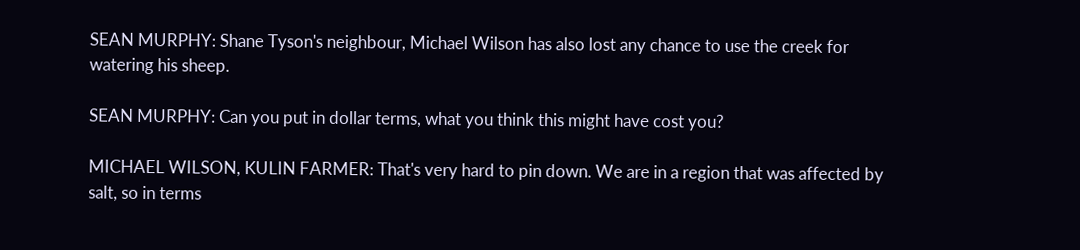SEAN MURPHY: Shane Tyson's neighbour, Michael Wilson has also lost any chance to use the creek for
watering his sheep.

SEAN MURPHY: Can you put in dollar terms, what you think this might have cost you?

MICHAEL WILSON, KULIN FARMER: That's very hard to pin down. We are in a region that was affected by
salt, so in terms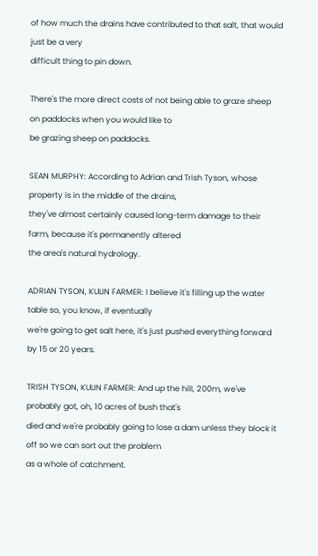of how much the drains have contributed to that salt, that would just be a very
difficult thing to pin down.

There's the more direct costs of not being able to graze sheep on paddocks when you would like to
be grazing sheep on paddocks.

SEAN MURPHY: According to Adrian and Trish Tyson, whose property is in the middle of the drains,
they've almost certainly caused long-term damage to their farm, because it's permanently altered
the area's natural hydrology.

ADRIAN TYSON, KULIN FARMER: I believe it's filling up the water table so, you know, if eventually
we're going to get salt here, it's just pushed everything forward by 15 or 20 years.

TRISH TYSON, KULIN FARMER: And up the hill, 200m, we've probably got, oh, 10 acres of bush that's
died and we're probably going to lose a dam unless they block it off so we can sort out the problem
as a whole of catchment.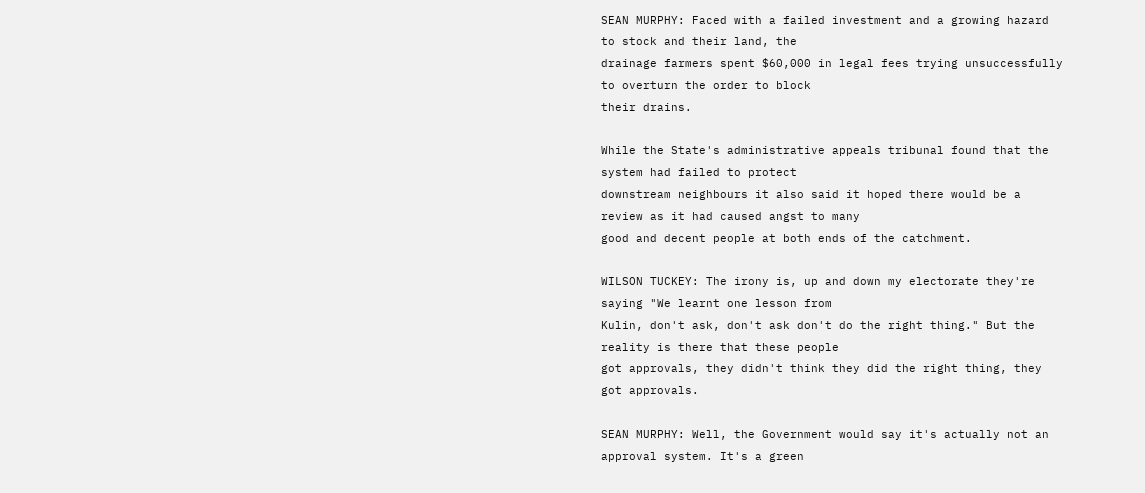SEAN MURPHY: Faced with a failed investment and a growing hazard to stock and their land, the
drainage farmers spent $60,000 in legal fees trying unsuccessfully to overturn the order to block
their drains.

While the State's administrative appeals tribunal found that the system had failed to protect
downstream neighbours it also said it hoped there would be a review as it had caused angst to many
good and decent people at both ends of the catchment.

WILSON TUCKEY: The irony is, up and down my electorate they're saying "We learnt one lesson from
Kulin, don't ask, don't ask don't do the right thing." But the reality is there that these people
got approvals, they didn't think they did the right thing, they got approvals.

SEAN MURPHY: Well, the Government would say it's actually not an approval system. It's a green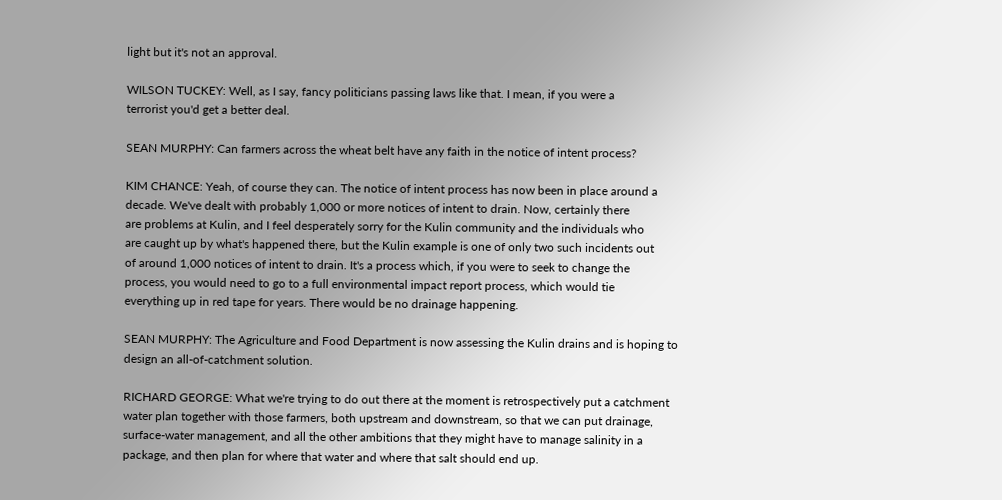light but it's not an approval.

WILSON TUCKEY: Well, as I say, fancy politicians passing laws like that. I mean, if you were a
terrorist you'd get a better deal.

SEAN MURPHY: Can farmers across the wheat belt have any faith in the notice of intent process?

KIM CHANCE: Yeah, of course they can. The notice of intent process has now been in place around a
decade. We've dealt with probably 1,000 or more notices of intent to drain. Now, certainly there
are problems at Kulin, and I feel desperately sorry for the Kulin community and the individuals who
are caught up by what's happened there, but the Kulin example is one of only two such incidents out
of around 1,000 notices of intent to drain. It's a process which, if you were to seek to change the
process, you would need to go to a full environmental impact report process, which would tie
everything up in red tape for years. There would be no drainage happening.

SEAN MURPHY: The Agriculture and Food Department is now assessing the Kulin drains and is hoping to
design an all-of-catchment solution.

RICHARD GEORGE: What we're trying to do out there at the moment is retrospectively put a catchment
water plan together with those farmers, both upstream and downstream, so that we can put drainage,
surface-water management, and all the other ambitions that they might have to manage salinity in a
package, and then plan for where that water and where that salt should end up.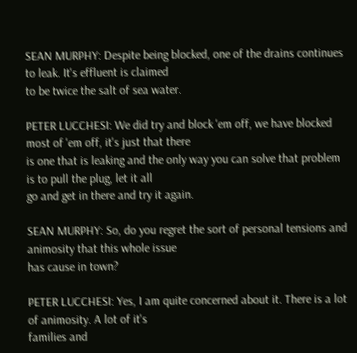SEAN MURPHY: Despite being blocked, one of the drains continues to leak. It's effluent is claimed
to be twice the salt of sea water.

PETER LUCCHESI: We did try and block 'em off, we have blocked most of 'em off, it's just that there
is one that is leaking and the only way you can solve that problem is to pull the plug, let it all
go and get in there and try it again.

SEAN MURPHY: So, do you regret the sort of personal tensions and animosity that this whole issue
has cause in town?

PETER LUCCHESI: Yes, I am quite concerned about it. There is a lot of animosity. A lot of it's
families and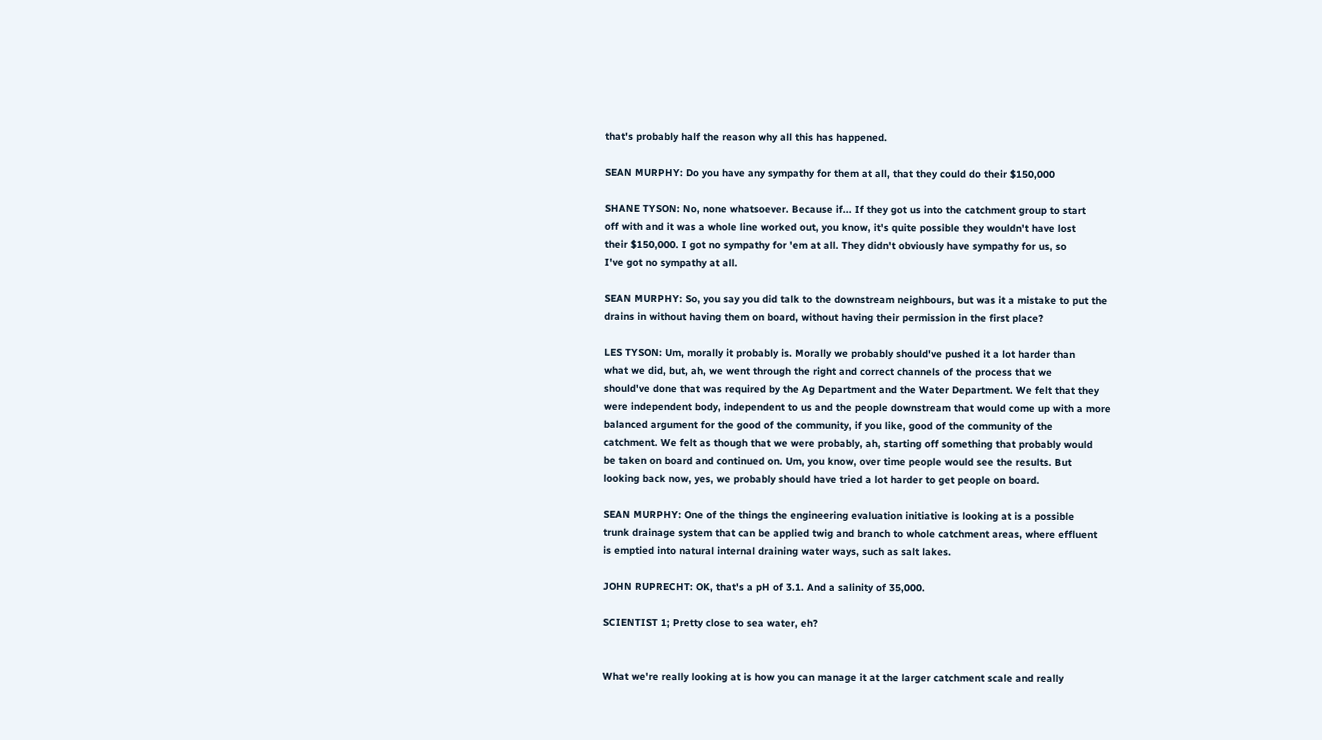that's probably half the reason why all this has happened.

SEAN MURPHY: Do you have any sympathy for them at all, that they could do their $150,000

SHANE TYSON: No, none whatsoever. Because if... If they got us into the catchment group to start
off with and it was a whole line worked out, you know, it's quite possible they wouldn't have lost
their $150,000. I got no sympathy for 'em at all. They didn't obviously have sympathy for us, so
I've got no sympathy at all.

SEAN MURPHY: So, you say you did talk to the downstream neighbours, but was it a mistake to put the
drains in without having them on board, without having their permission in the first place?

LES TYSON: Um, morally it probably is. Morally we probably should've pushed it a lot harder than
what we did, but, ah, we went through the right and correct channels of the process that we
should've done that was required by the Ag Department and the Water Department. We felt that they
were independent body, independent to us and the people downstream that would come up with a more
balanced argument for the good of the community, if you like, good of the community of the
catchment. We felt as though that we were probably, ah, starting off something that probably would
be taken on board and continued on. Um, you know, over time people would see the results. But
looking back now, yes, we probably should have tried a lot harder to get people on board.

SEAN MURPHY: One of the things the engineering evaluation initiative is looking at is a possible
trunk drainage system that can be applied twig and branch to whole catchment areas, where effluent
is emptied into natural internal draining water ways, such as salt lakes.

JOHN RUPRECHT: OK, that's a pH of 3.1. And a salinity of 35,000.

SCIENTIST 1; Pretty close to sea water, eh?


What we're really looking at is how you can manage it at the larger catchment scale and really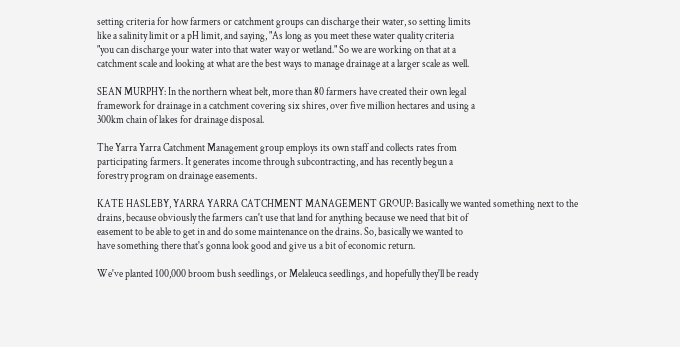setting criteria for how farmers or catchment groups can discharge their water, so setting limits
like a salinity limit or a pH limit, and saying, "As long as you meet these water quality criteria
"you can discharge your water into that water way or wetland." So we are working on that at a
catchment scale and looking at what are the best ways to manage drainage at a larger scale as well.

SEAN MURPHY: In the northern wheat belt, more than 80 farmers have created their own legal
framework for drainage in a catchment covering six shires, over five million hectares and using a
300km chain of lakes for drainage disposal.

The Yarra Yarra Catchment Management group employs its own staff and collects rates from
participating farmers. It generates income through subcontracting, and has recently begun a
forestry program on drainage easements.

KATE HASLEBY, YARRA YARRA CATCHMENT MANAGEMENT GROUP: Basically we wanted something next to the
drains, because obviously the farmers can't use that land for anything because we need that bit of
easement to be able to get in and do some maintenance on the drains. So, basically we wanted to
have something there that's gonna look good and give us a bit of economic return.

We've planted 100,000 broom bush seedlings, or Melaleuca seedlings, and hopefully they'll be ready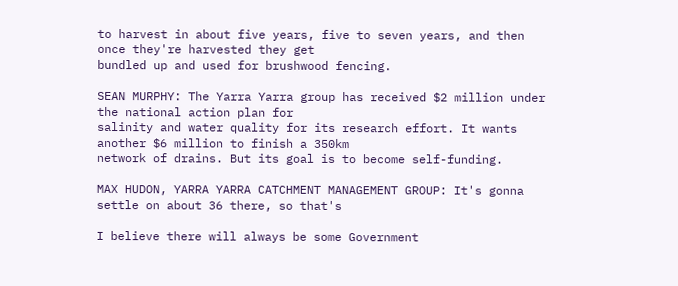to harvest in about five years, five to seven years, and then once they're harvested they get
bundled up and used for brushwood fencing.

SEAN MURPHY: The Yarra Yarra group has received $2 million under the national action plan for
salinity and water quality for its research effort. It wants another $6 million to finish a 350km
network of drains. But its goal is to become self-funding.

MAX HUDON, YARRA YARRA CATCHMENT MANAGEMENT GROUP: It's gonna settle on about 36 there, so that's

I believe there will always be some Government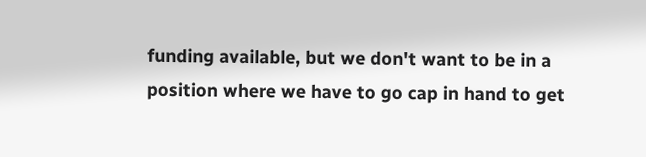funding available, but we don't want to be in a
position where we have to go cap in hand to get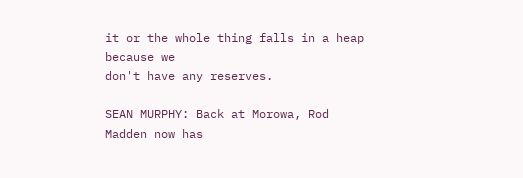it or the whole thing falls in a heap because we
don't have any reserves.

SEAN MURPHY: Back at Morowa, Rod Madden now has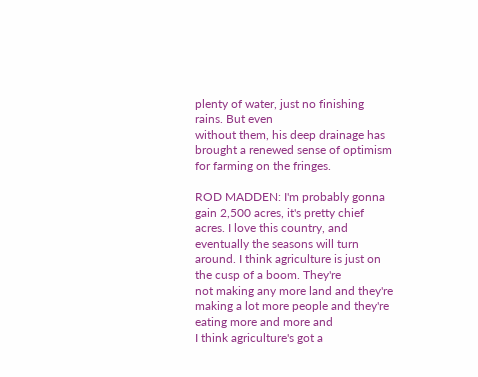plenty of water, just no finishing rains. But even
without them, his deep drainage has brought a renewed sense of optimism for farming on the fringes.

ROD MADDEN: I'm probably gonna gain 2,500 acres, it's pretty chief acres. I love this country, and
eventually the seasons will turn around. I think agriculture is just on the cusp of a boom. They're
not making any more land and they're making a lot more people and they're eating more and more and
I think agriculture's got a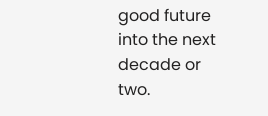good future into the next decade or two.